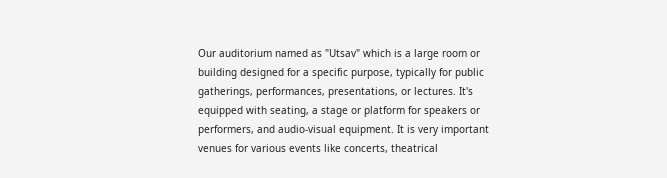Our auditorium named as "Utsav" which is a large room or building designed for a specific purpose, typically for public gatherings, performances, presentations, or lectures. It's equipped with seating, a stage or platform for speakers or performers, and audio-visual equipment. It is very important venues for various events like concerts, theatrical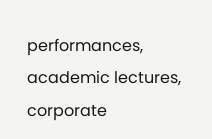performances, academic lectures, corporate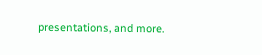presentations, and more.